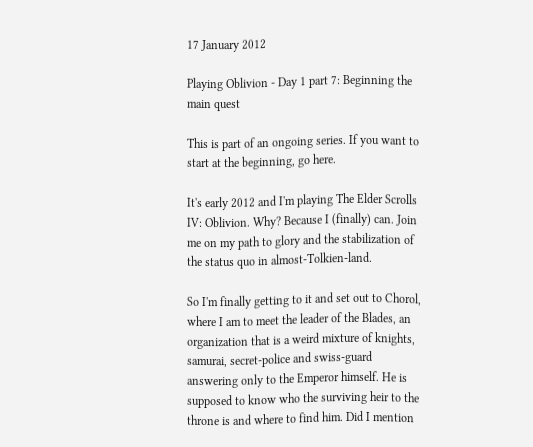17 January 2012

Playing Oblivion - Day 1 part 7: Beginning the main quest

This is part of an ongoing series. If you want to start at the beginning, go here.

It's early 2012 and I'm playing The Elder Scrolls IV: Oblivion. Why? Because I (finally) can. Join me on my path to glory and the stabilization of the status quo in almost-Tolkien-land.

So I'm finally getting to it and set out to Chorol, where I am to meet the leader of the Blades, an organization that is a weird mixture of knights, samurai, secret-police and swiss-guard answering only to the Emperor himself. He is supposed to know who the surviving heir to the throne is and where to find him. Did I mention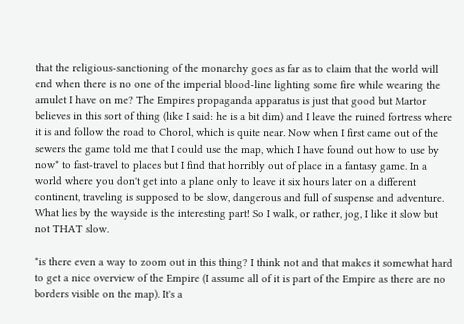that the religious-sanctioning of the monarchy goes as far as to claim that the world will end when there is no one of the imperial blood-line lighting some fire while wearing the amulet I have on me? The Empires propaganda apparatus is just that good but Martor believes in this sort of thing (like I said: he is a bit dim) and I leave the ruined fortress where it is and follow the road to Chorol, which is quite near. Now when I first came out of the sewers the game told me that I could use the map, which I have found out how to use by now* to fast-travel to places but I find that horribly out of place in a fantasy game. In a world where you don't get into a plane only to leave it six hours later on a different continent, traveling is supposed to be slow, dangerous and full of suspense and adventure. What lies by the wayside is the interesting part! So I walk, or rather, jog, I like it slow but not THAT slow.

*is there even a way to zoom out in this thing? I think not and that makes it somewhat hard to get a nice overview of the Empire (I assume all of it is part of the Empire as there are no borders visible on the map). It's a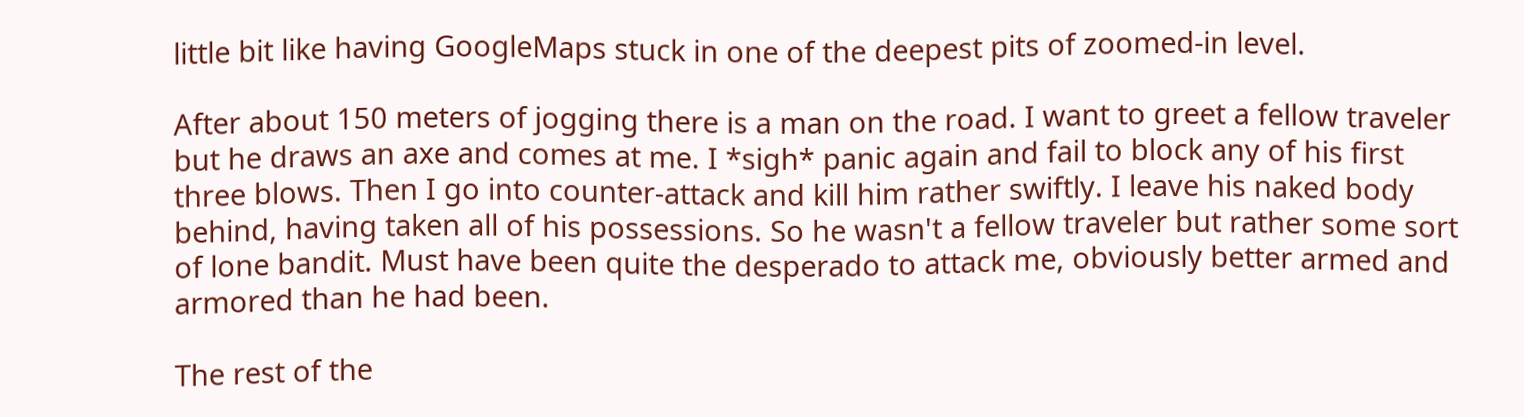little bit like having GoogleMaps stuck in one of the deepest pits of zoomed-in level.

After about 150 meters of jogging there is a man on the road. I want to greet a fellow traveler but he draws an axe and comes at me. I *sigh* panic again and fail to block any of his first three blows. Then I go into counter-attack and kill him rather swiftly. I leave his naked body behind, having taken all of his possessions. So he wasn't a fellow traveler but rather some sort of lone bandit. Must have been quite the desperado to attack me, obviously better armed and armored than he had been.

The rest of the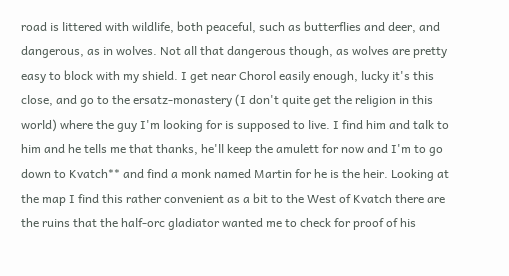road is littered with wildlife, both peaceful, such as butterflies and deer, and dangerous, as in wolves. Not all that dangerous though, as wolves are pretty easy to block with my shield. I get near Chorol easily enough, lucky it's this close, and go to the ersatz-monastery (I don't quite get the religion in this world) where the guy I'm looking for is supposed to live. I find him and talk to him and he tells me that thanks, he'll keep the amulett for now and I'm to go down to Kvatch** and find a monk named Martin for he is the heir. Looking at the map I find this rather convenient as a bit to the West of Kvatch there are the ruins that the half-orc gladiator wanted me to check for proof of his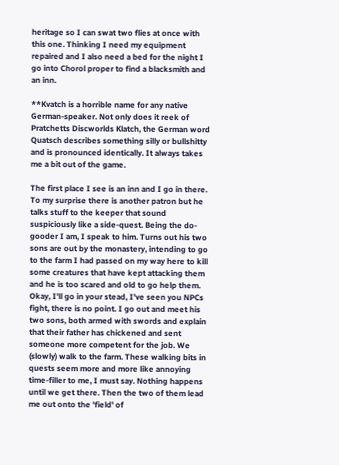heritage so I can swat two flies at once with this one. Thinking I need my equipment repaired and I also need a bed for the night I go into Chorol proper to find a blacksmith and an inn.

**Kvatch is a horrible name for any native German-speaker. Not only does it reek of Pratchetts Discworlds Klatch, the German word Quatsch describes something silly or bullshitty and is pronounced identically. It always takes me a bit out of the game.

The first place I see is an inn and I go in there. To my surprise there is another patron but he talks stuff to the keeper that sound suspiciously like a side-quest. Being the do-gooder I am, I speak to him. Turns out his two sons are out by the monastery, intending to go to the farm I had passed on my way here to kill some creatures that have kept attacking them and he is too scared and old to go help them. Okay, I'll go in your stead, I've seen you NPCs fight, there is no point. I go out and meet his two sons, both armed with swords and explain that their father has chickened and sent someone more competent for the job. We (slowly) walk to the farm. These walking bits in quests seem more and more like annoying time-filler to me, I must say. Nothing happens until we get there. Then the two of them lead me out onto the 'field' of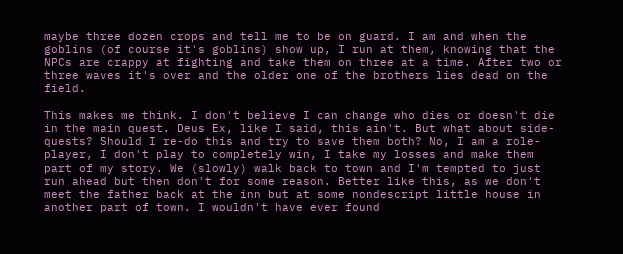maybe three dozen crops and tell me to be on guard. I am and when the goblins (of course it's goblins) show up, I run at them, knowing that the NPCs are crappy at fighting and take them on three at a time. After two or three waves it's over and the older one of the brothers lies dead on the field.

This makes me think. I don't believe I can change who dies or doesn't die in the main quest. Deus Ex, like I said, this ain't. But what about side-quests? Should I re-do this and try to save them both? No, I am a role-player, I don't play to completely win, I take my losses and make them part of my story. We (slowly) walk back to town and I'm tempted to just run ahead but then don't for some reason. Better like this, as we don't meet the father back at the inn but at some nondescript little house in another part of town. I wouldn't have ever found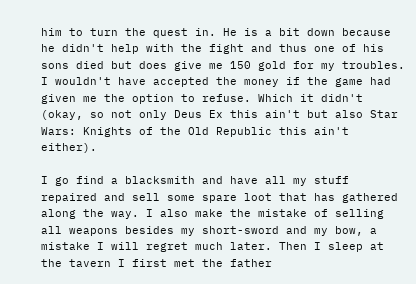him to turn the quest in. He is a bit down because he didn't help with the fight and thus one of his sons died but does give me 150 gold for my troubles. I wouldn't have accepted the money if the game had given me the option to refuse. Which it didn't (okay, so not only Deus Ex this ain't but also Star Wars: Knights of the Old Republic this ain't either).

I go find a blacksmith and have all my stuff repaired and sell some spare loot that has gathered along the way. I also make the mistake of selling all weapons besides my short-sword and my bow, a mistake I will regret much later. Then I sleep at the tavern I first met the father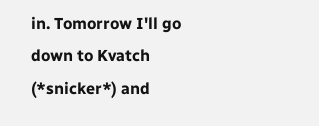in. Tomorrow I'll go down to Kvatch (*snicker*) and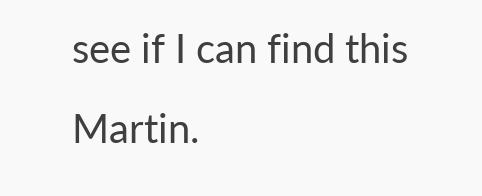see if I can find this Martin.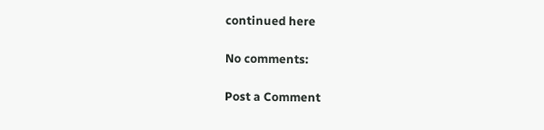continued here

No comments:

Post a Comment